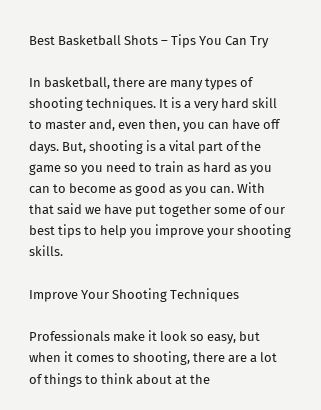Best Basketball Shots – Tips You Can Try

In basketball, there are many types of shooting techniques. It is a very hard skill to master and, even then, you can have off days. But, shooting is a vital part of the game so you need to train as hard as you can to become as good as you can. With that said we have put together some of our best tips to help you improve your shooting skills.

Improve Your Shooting Techniques

Professionals make it look so easy, but when it comes to shooting, there are a lot of things to think about at the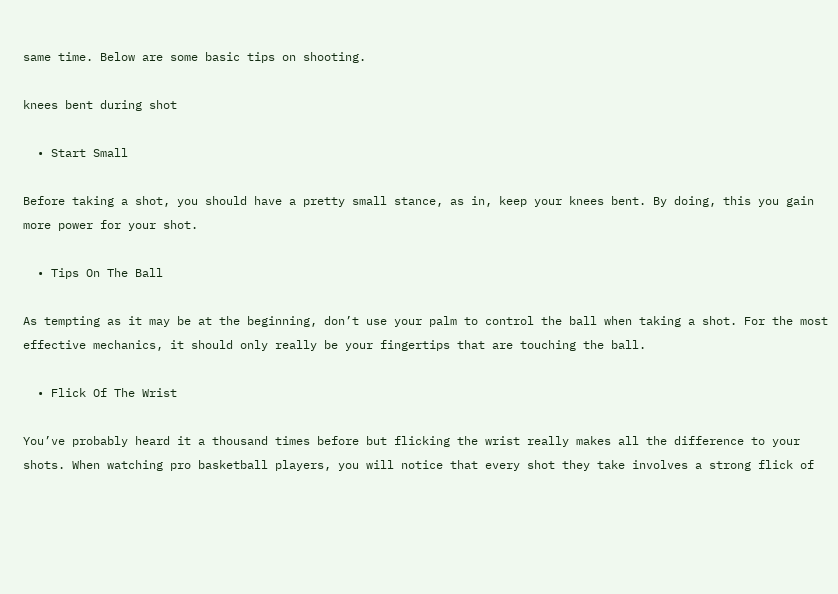same time. Below are some basic tips on shooting.

knees bent during shot

  • Start Small

Before taking a shot, you should have a pretty small stance, as in, keep your knees bent. By doing, this you gain more power for your shot.

  • Tips On The Ball

As tempting as it may be at the beginning, don’t use your palm to control the ball when taking a shot. For the most effective mechanics, it should only really be your fingertips that are touching the ball.

  • Flick Of The Wrist

You’ve probably heard it a thousand times before but flicking the wrist really makes all the difference to your shots. When watching pro basketball players, you will notice that every shot they take involves a strong flick of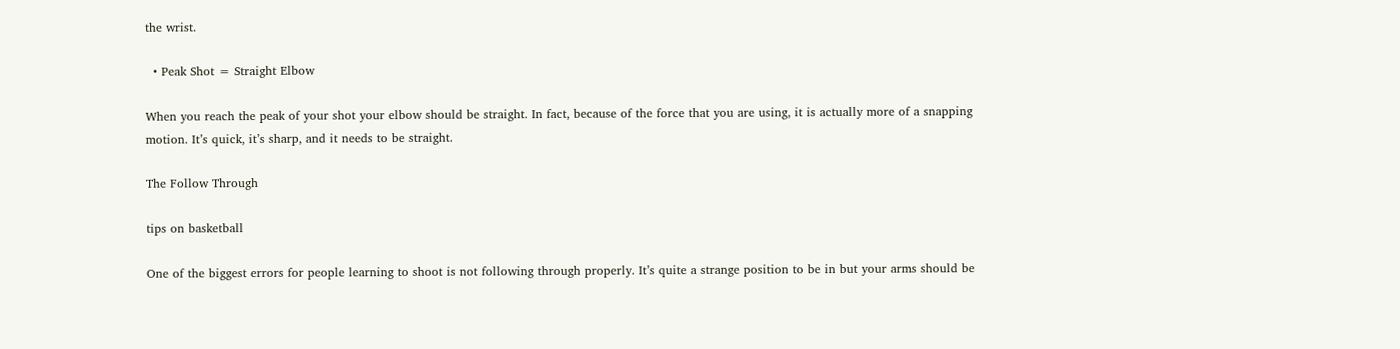the wrist.

  • Peak Shot = Straight Elbow

When you reach the peak of your shot your elbow should be straight. In fact, because of the force that you are using, it is actually more of a snapping motion. It’s quick, it’s sharp, and it needs to be straight.

The Follow Through

tips on basketball

One of the biggest errors for people learning to shoot is not following through properly. It’s quite a strange position to be in but your arms should be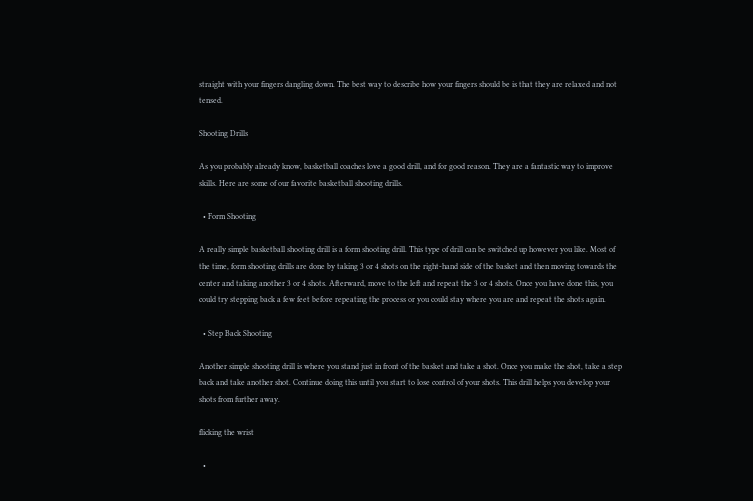straight with your fingers dangling down. The best way to describe how your fingers should be is that they are relaxed and not tensed.

Shooting Drills

As you probably already know, basketball coaches love a good drill, and for good reason. They are a fantastic way to improve skills. Here are some of our favorite basketball shooting drills.

  • Form Shooting

A really simple basketball shooting drill is a form shooting drill. This type of drill can be switched up however you like. Most of the time, form shooting drills are done by taking 3 or 4 shots on the right-hand side of the basket and then moving towards the center and taking another 3 or 4 shots. Afterward, move to the left and repeat the 3 or 4 shots. Once you have done this, you could try stepping back a few feet before repeating the process or you could stay where you are and repeat the shots again.

  • Step Back Shooting

Another simple shooting drill is where you stand just in front of the basket and take a shot. Once you make the shot, take a step back and take another shot. Continue doing this until you start to lose control of your shots. This drill helps you develop your shots from further away.

flicking the wrist

  •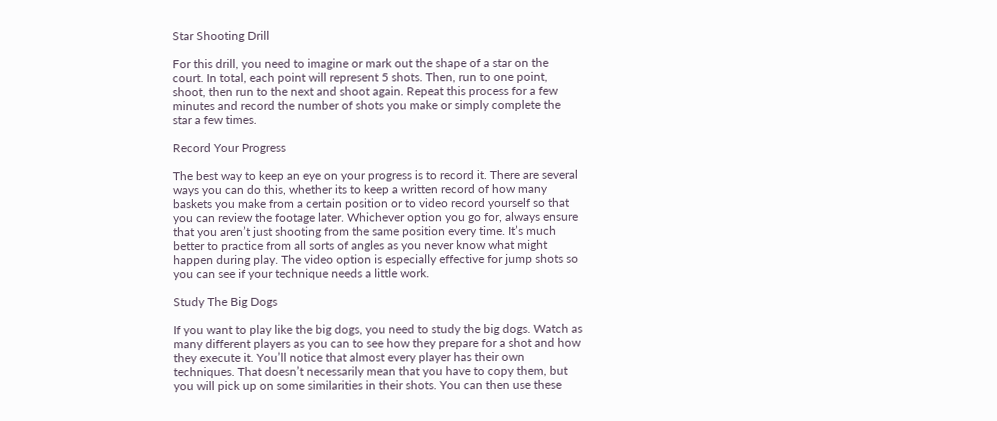Star Shooting Drill

For this drill, you need to imagine or mark out the shape of a star on the court. In total, each point will represent 5 shots. Then, run to one point, shoot, then run to the next and shoot again. Repeat this process for a few minutes and record the number of shots you make or simply complete the star a few times.

Record Your Progress

The best way to keep an eye on your progress is to record it. There are several ways you can do this, whether its to keep a written record of how many baskets you make from a certain position or to video record yourself so that you can review the footage later. Whichever option you go for, always ensure that you aren’t just shooting from the same position every time. It’s much better to practice from all sorts of angles as you never know what might happen during play. The video option is especially effective for jump shots so you can see if your technique needs a little work.

Study The Big Dogs

If you want to play like the big dogs, you need to study the big dogs. Watch as many different players as you can to see how they prepare for a shot and how they execute it. You’ll notice that almost every player has their own techniques. That doesn’t necessarily mean that you have to copy them, but you will pick up on some similarities in their shots. You can then use these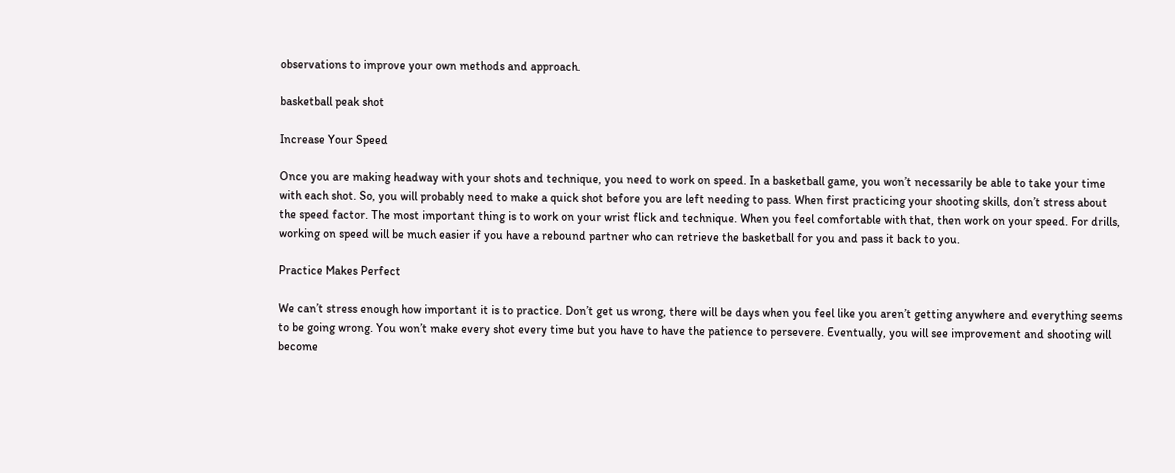observations to improve your own methods and approach.

basketball peak shot

Increase Your Speed

Once you are making headway with your shots and technique, you need to work on speed. In a basketball game, you won’t necessarily be able to take your time with each shot. So, you will probably need to make a quick shot before you are left needing to pass. When first practicing your shooting skills, don’t stress about the speed factor. The most important thing is to work on your wrist flick and technique. When you feel comfortable with that, then work on your speed. For drills, working on speed will be much easier if you have a rebound partner who can retrieve the basketball for you and pass it back to you.

Practice Makes Perfect

We can’t stress enough how important it is to practice. Don’t get us wrong, there will be days when you feel like you aren’t getting anywhere and everything seems to be going wrong. You won’t make every shot every time but you have to have the patience to persevere. Eventually, you will see improvement and shooting will become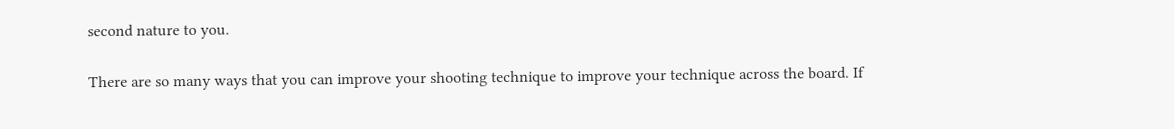second nature to you.

There are so many ways that you can improve your shooting technique to improve your technique across the board. If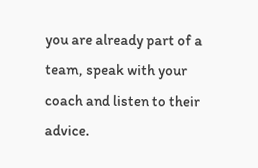you are already part of a team, speak with your coach and listen to their advice.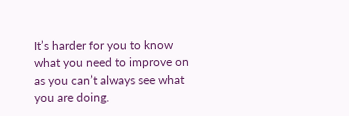It’s harder for you to know what you need to improve on as you can’t always see what you are doing.